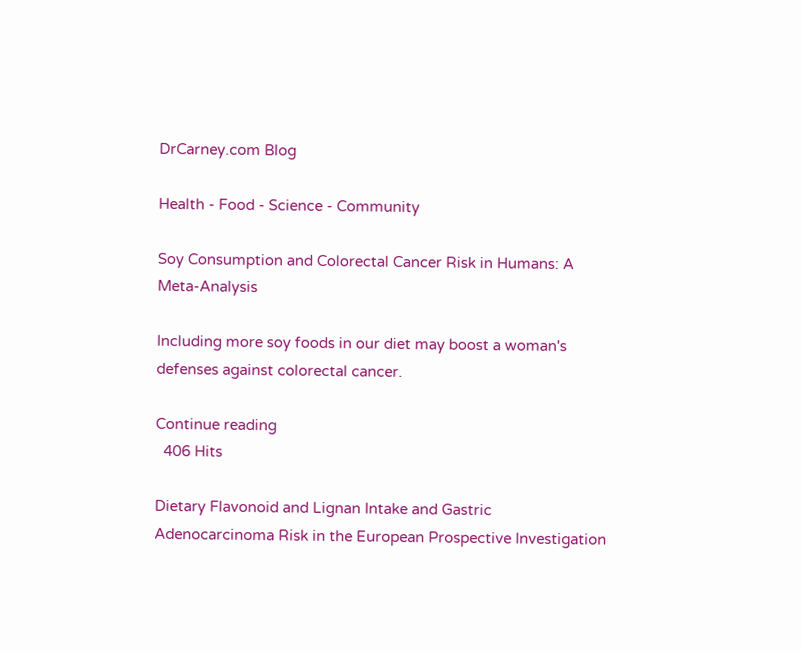DrCarney.com Blog

Health - Food - Science - Community

Soy Consumption and Colorectal Cancer Risk in Humans: A Meta-Analysis

Including more soy foods in our diet may boost a woman's defenses against colorectal cancer.

Continue reading
  406 Hits

Dietary Flavonoid and Lignan Intake and Gastric Adenocarcinoma Risk in the European Prospective Investigation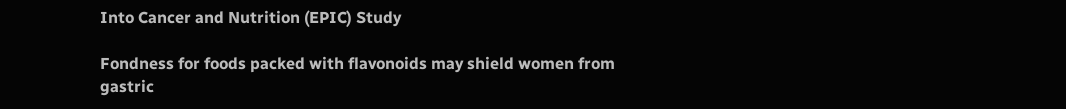Into Cancer and Nutrition (EPIC) Study

Fondness for foods packed with flavonoids may shield women from gastric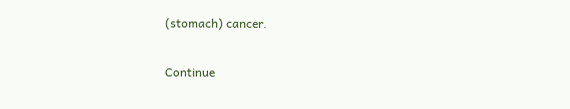(stomach) cancer.

Continue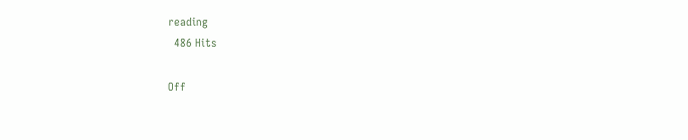reading
  486 Hits

Off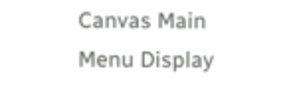Canvas Main Menu Display